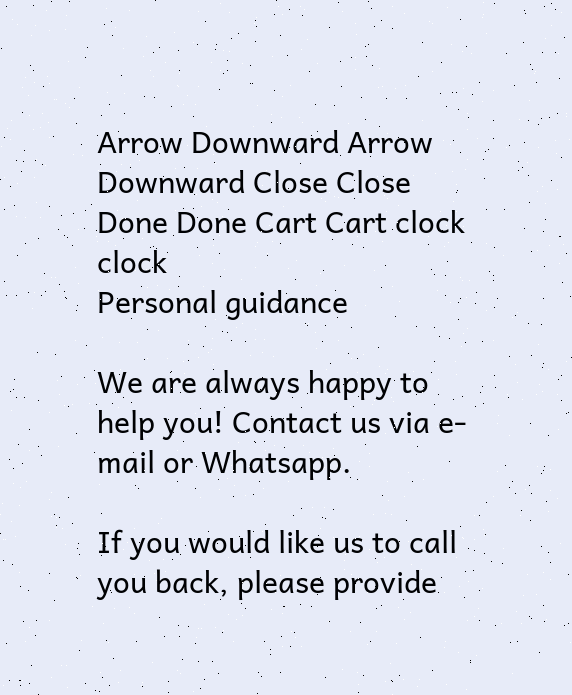Arrow Downward Arrow Downward Close Close Done Done Cart Cart clock clock
Personal guidance

We are always happy to help you! Contact us via e-mail or Whatsapp.

If you would like us to call you back, please provide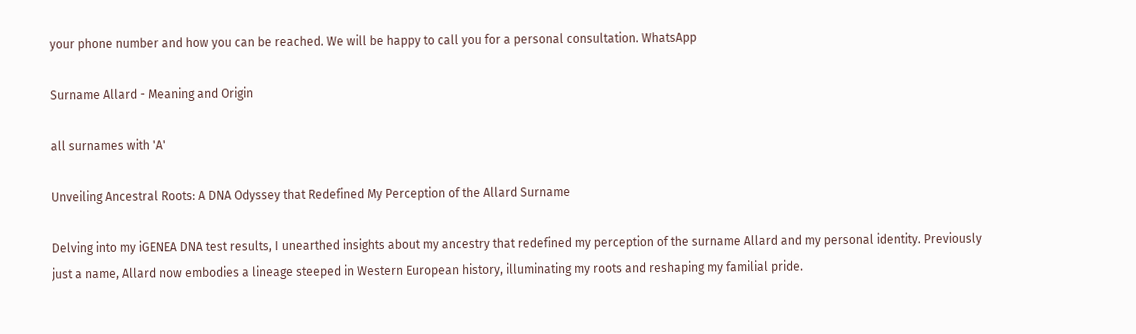your phone number and how you can be reached. We will be happy to call you for a personal consultation. WhatsApp

Surname Allard - Meaning and Origin

all surnames with 'A'

Unveiling Ancestral Roots: A DNA Odyssey that Redefined My Perception of the Allard Surname

Delving into my iGENEA DNA test results, I unearthed insights about my ancestry that redefined my perception of the surname Allard and my personal identity. Previously just a name, Allard now embodies a lineage steeped in Western European history, illuminating my roots and reshaping my familial pride.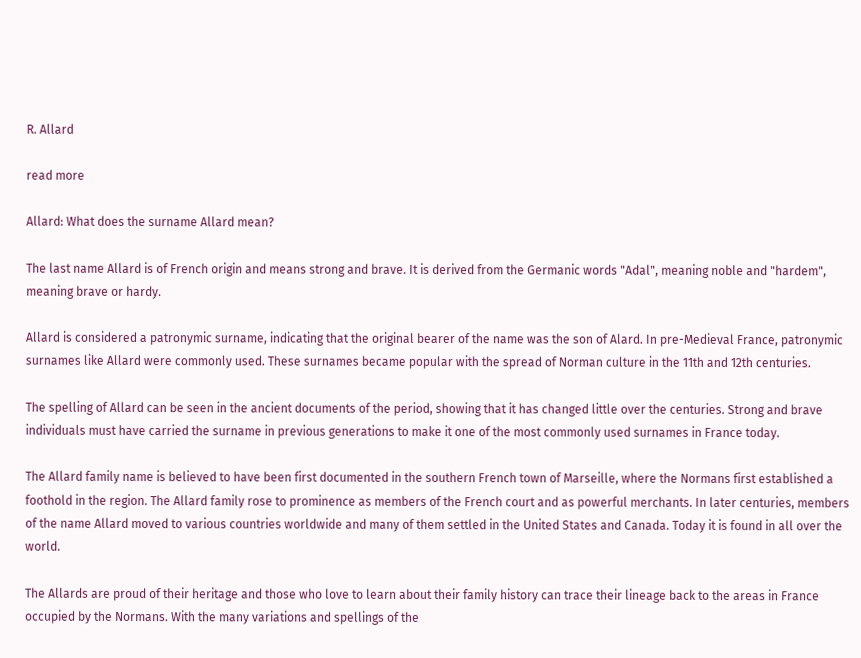R. Allard

read more

Allard: What does the surname Allard mean?

The last name Allard is of French origin and means strong and brave. It is derived from the Germanic words "Adal", meaning noble and "hardem", meaning brave or hardy.

Allard is considered a patronymic surname, indicating that the original bearer of the name was the son of Alard. In pre-Medieval France, patronymic surnames like Allard were commonly used. These surnames became popular with the spread of Norman culture in the 11th and 12th centuries.

The spelling of Allard can be seen in the ancient documents of the period, showing that it has changed little over the centuries. Strong and brave individuals must have carried the surname in previous generations to make it one of the most commonly used surnames in France today.

The Allard family name is believed to have been first documented in the southern French town of Marseille, where the Normans first established a foothold in the region. The Allard family rose to prominence as members of the French court and as powerful merchants. In later centuries, members of the name Allard moved to various countries worldwide and many of them settled in the United States and Canada. Today it is found in all over the world.

The Allards are proud of their heritage and those who love to learn about their family history can trace their lineage back to the areas in France occupied by the Normans. With the many variations and spellings of the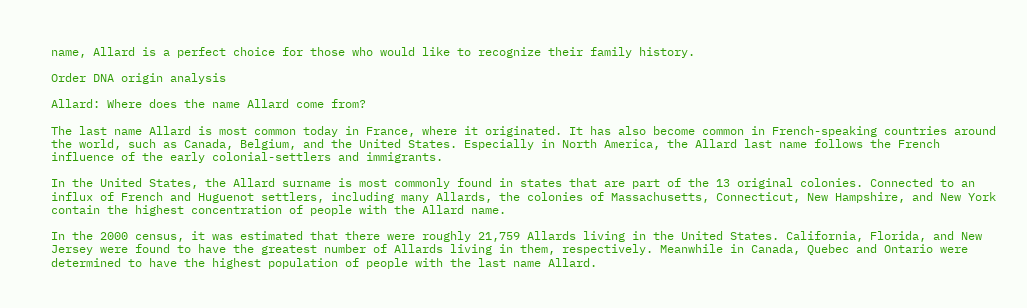name, Allard is a perfect choice for those who would like to recognize their family history.

Order DNA origin analysis

Allard: Where does the name Allard come from?

The last name Allard is most common today in France, where it originated. It has also become common in French-speaking countries around the world, such as Canada, Belgium, and the United States. Especially in North America, the Allard last name follows the French influence of the early colonial-settlers and immigrants.

In the United States, the Allard surname is most commonly found in states that are part of the 13 original colonies. Connected to an influx of French and Huguenot settlers, including many Allards, the colonies of Massachusetts, Connecticut, New Hampshire, and New York contain the highest concentration of people with the Allard name.

In the 2000 census, it was estimated that there were roughly 21,759 Allards living in the United States. California, Florida, and New Jersey were found to have the greatest number of Allards living in them, respectively. Meanwhile in Canada, Quebec and Ontario were determined to have the highest population of people with the last name Allard.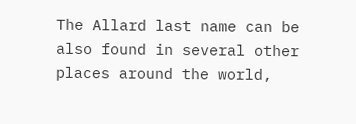The Allard last name can be also found in several other places around the world,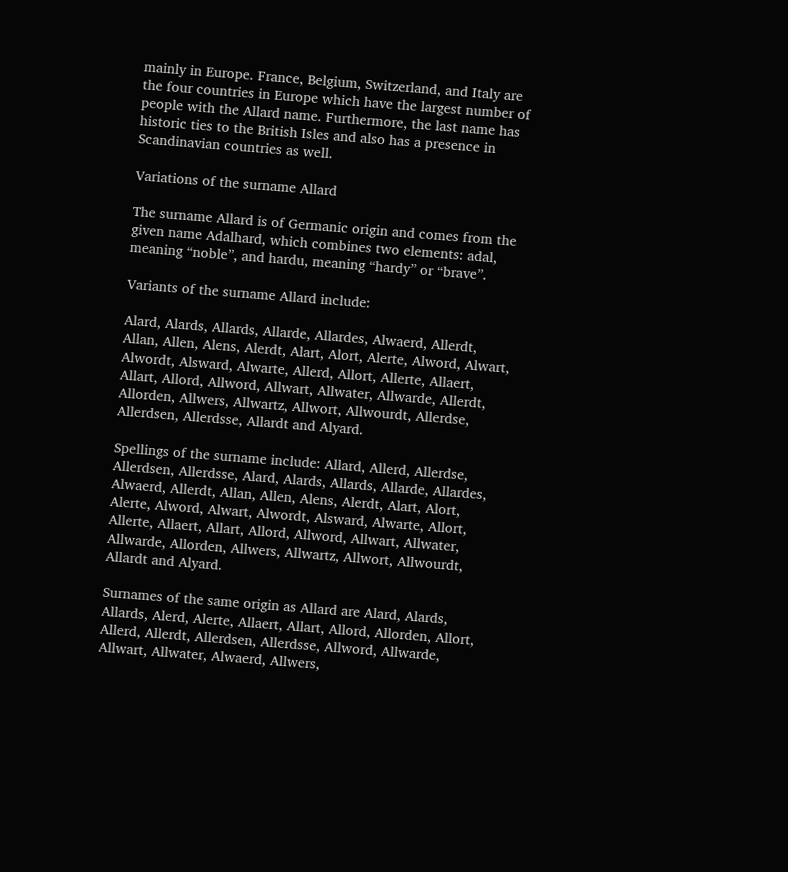mainly in Europe. France, Belgium, Switzerland, and Italy are the four countries in Europe which have the largest number of people with the Allard name. Furthermore, the last name has historic ties to the British Isles and also has a presence in Scandinavian countries as well.

Variations of the surname Allard

The surname Allard is of Germanic origin and comes from the given name Adalhard, which combines two elements: adal, meaning “noble”, and hardu, meaning “hardy” or “brave”.

Variants of the surname Allard include:

Alard, Alards, Allards, Allarde, Allardes, Alwaerd, Allerdt, Allan, Allen, Alens, Alerdt, Alart, Alort, Alerte, Alword, Alwart, Alwordt, Alsward, Alwarte, Allerd, Allort, Allerte, Allaert, Allart, Allord, Allword, Allwart, Allwater, Allwarde, Allerdt, Allorden, Allwers, Allwartz, Allwort, Allwourdt, Allerdse, Allerdsen, Allerdsse, Allardt and Alyard.

Spellings of the surname include: Allard, Allerd, Allerdse, Allerdsen, Allerdsse, Alard, Alards, Allards, Allarde, Allardes, Alwaerd, Allerdt, Allan, Allen, Alens, Alerdt, Alart, Alort, Alerte, Alword, Alwart, Alwordt, Alsward, Alwarte, Allort, Allerte, Allaert, Allart, Allord, Allword, Allwart, Allwater, Allwarde, Allorden, Allwers, Allwartz, Allwort, Allwourdt, Allardt and Alyard.

Surnames of the same origin as Allard are Alard, Alards, Allards, Alerd, Alerte, Allaert, Allart, Allord, Allorden, Allort, Allerd, Allerdt, Allerdsen, Allerdsse, Allword, Allwarde, Allwart, Allwater, Alwaerd, Allwers,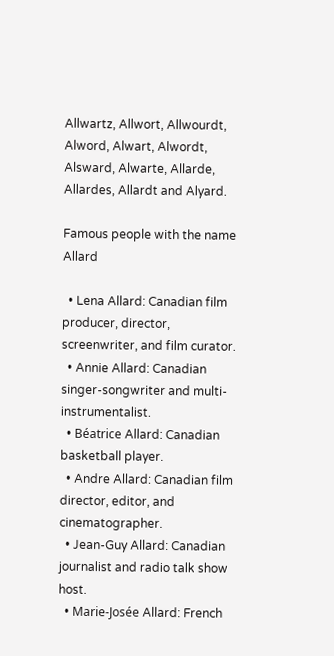Allwartz, Allwort, Allwourdt, Alword, Alwart, Alwordt, Alsward, Alwarte, Allarde, Allardes, Allardt and Alyard.

Famous people with the name Allard

  • Lena Allard: Canadian film producer, director, screenwriter, and film curator.
  • Annie Allard: Canadian singer-songwriter and multi-instrumentalist.
  • Béatrice Allard: Canadian basketball player.
  • Andre Allard: Canadian film director, editor, and cinematographer.
  • Jean-Guy Allard: Canadian journalist and radio talk show host.
  • Marie-Josée Allard: French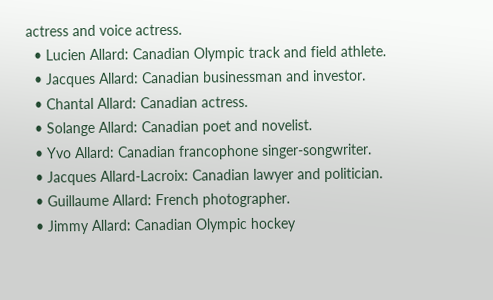actress and voice actress.
  • Lucien Allard: Canadian Olympic track and field athlete.
  • Jacques Allard: Canadian businessman and investor.
  • Chantal Allard: Canadian actress.
  • Solange Allard: Canadian poet and novelist.
  • Yvo Allard: Canadian francophone singer-songwriter.
  • Jacques Allard-Lacroix: Canadian lawyer and politician.
  • Guillaume Allard: French photographer.
  • Jimmy Allard: Canadian Olympic hockey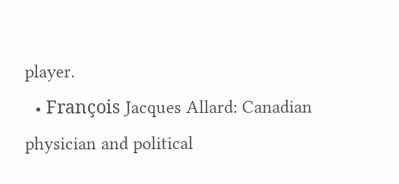player.
  • François Jacques Allard: Canadian physician and political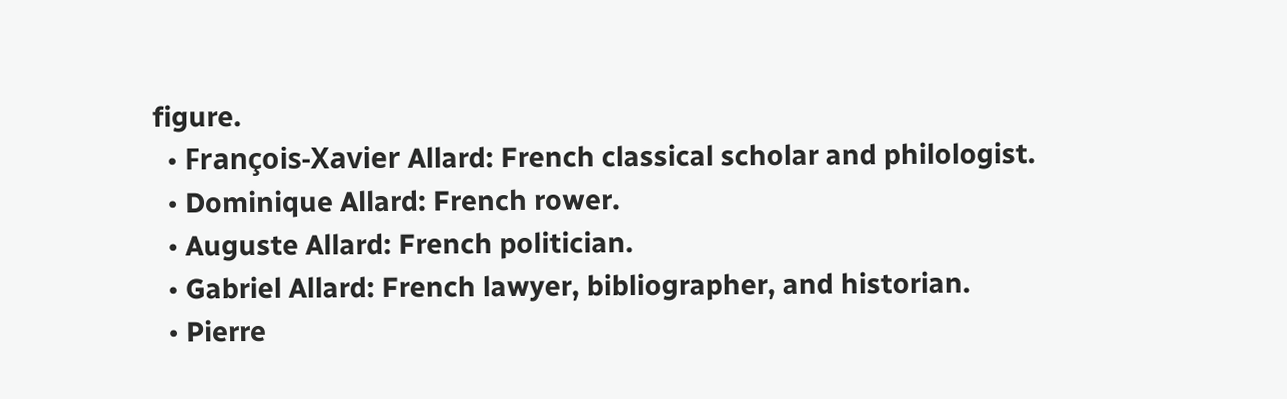figure.
  • François-Xavier Allard: French classical scholar and philologist.
  • Dominique Allard: French rower.
  • Auguste Allard: French politician.
  • Gabriel Allard: French lawyer, bibliographer, and historian.
  • Pierre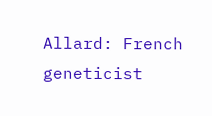Allard: French geneticist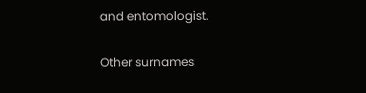and entomologist.

Other surnames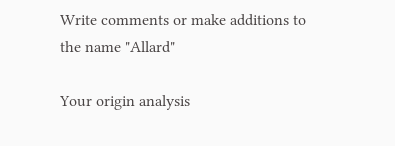Write comments or make additions to the name "Allard"

Your origin analysis